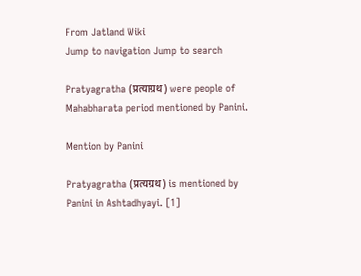From Jatland Wiki
Jump to navigation Jump to search

Pratyagratha (प्रत्याग्रथ) were people of Mahabharata period mentioned by Panini.

Mention by Panini

Pratyagratha (प्रत्यग्रथ) is mentioned by Panini in Ashtadhyayi. [1]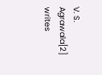V. S. Agrawala[2] writes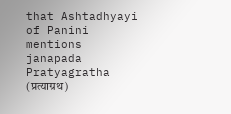that Ashtadhyayi of Panini mentions janapada Pratyagratha (प्रत्याग्रथ)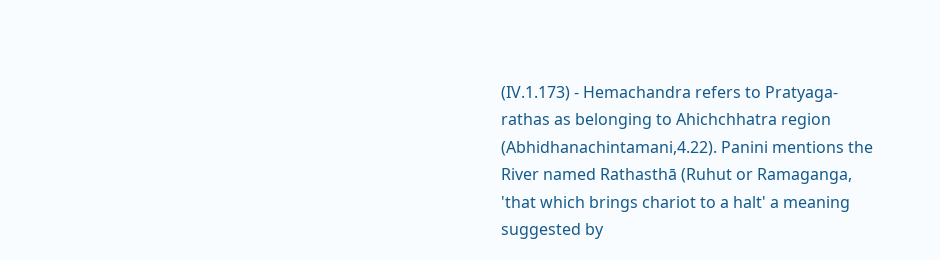(IV.1.173) - Hemachandra refers to Pratyaga-rathas as belonging to Ahichchhatra region (Abhidhanachintamani,4.22). Panini mentions the River named Rathasthā (Ruhut or Ramaganga, 'that which brings chariot to a halt' a meaning suggested by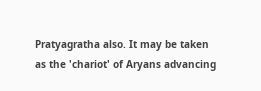Pratyagratha also. It may be taken as the 'chariot' of Aryans advancing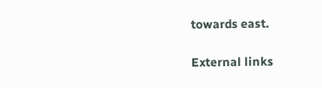towards east.

External links